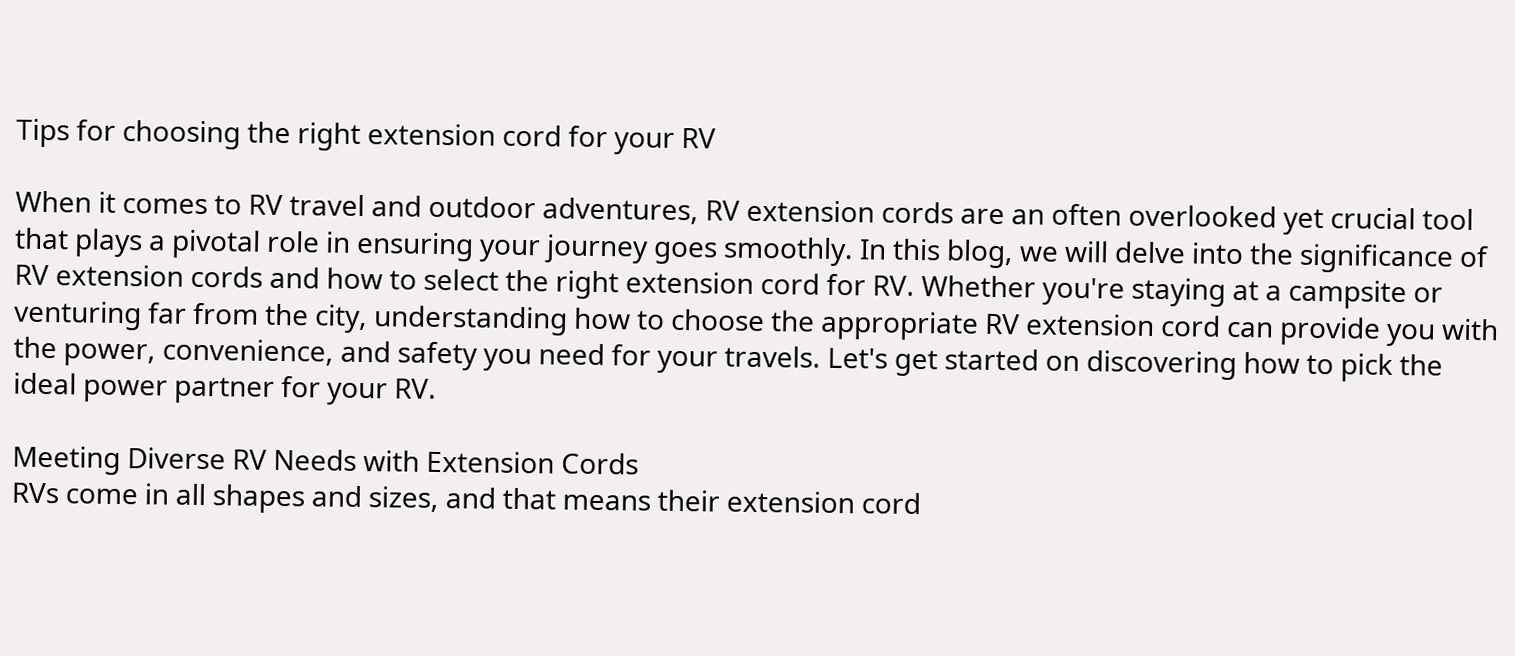Tips for choosing the right extension cord for your RV

When it comes to RV travel and outdoor adventures, RV extension cords are an often overlooked yet crucial tool that plays a pivotal role in ensuring your journey goes smoothly. In this blog, we will delve into the significance of RV extension cords and how to select the right extension cord for RV. Whether you're staying at a campsite or venturing far from the city, understanding how to choose the appropriate RV extension cord can provide you with the power, convenience, and safety you need for your travels. Let's get started on discovering how to pick the ideal power partner for your RV.

Meeting Diverse RV Needs with Extension Cords
RVs come in all shapes and sizes, and that means their extension cord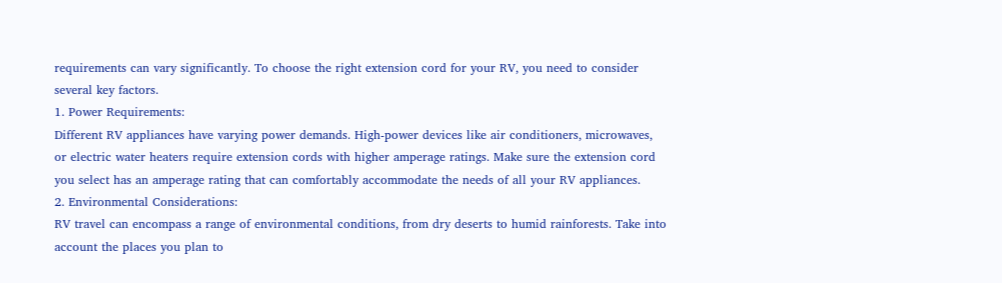requirements can vary significantly. To choose the right extension cord for your RV, you need to consider several key factors.
1. Power Requirements:
Different RV appliances have varying power demands. High-power devices like air conditioners, microwaves, or electric water heaters require extension cords with higher amperage ratings. Make sure the extension cord you select has an amperage rating that can comfortably accommodate the needs of all your RV appliances.
2. Environmental Considerations:
RV travel can encompass a range of environmental conditions, from dry deserts to humid rainforests. Take into account the places you plan to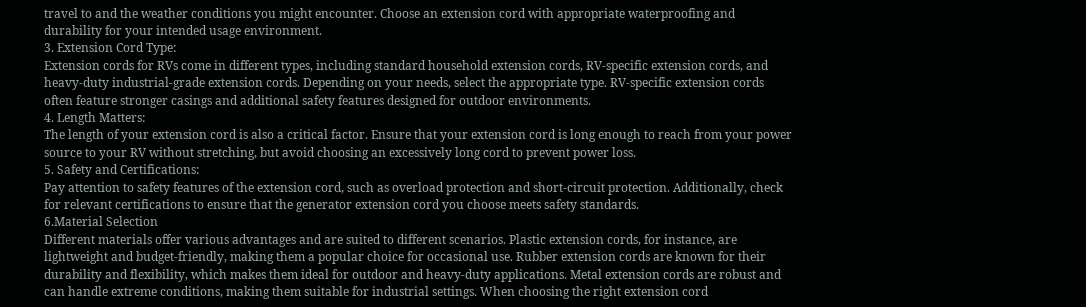travel to and the weather conditions you might encounter. Choose an extension cord with appropriate waterproofing and durability for your intended usage environment.
3. Extension Cord Type:
Extension cords for RVs come in different types, including standard household extension cords, RV-specific extension cords, and heavy-duty industrial-grade extension cords. Depending on your needs, select the appropriate type. RV-specific extension cords often feature stronger casings and additional safety features designed for outdoor environments.
4. Length Matters:
The length of your extension cord is also a critical factor. Ensure that your extension cord is long enough to reach from your power source to your RV without stretching, but avoid choosing an excessively long cord to prevent power loss.
5. Safety and Certifications:
Pay attention to safety features of the extension cord, such as overload protection and short-circuit protection. Additionally, check for relevant certifications to ensure that the generator extension cord you choose meets safety standards.
6.Material Selection
Different materials offer various advantages and are suited to different scenarios. Plastic extension cords, for instance, are lightweight and budget-friendly, making them a popular choice for occasional use. Rubber extension cords are known for their durability and flexibility, which makes them ideal for outdoor and heavy-duty applications. Metal extension cords are robust and can handle extreme conditions, making them suitable for industrial settings. When choosing the right extension cord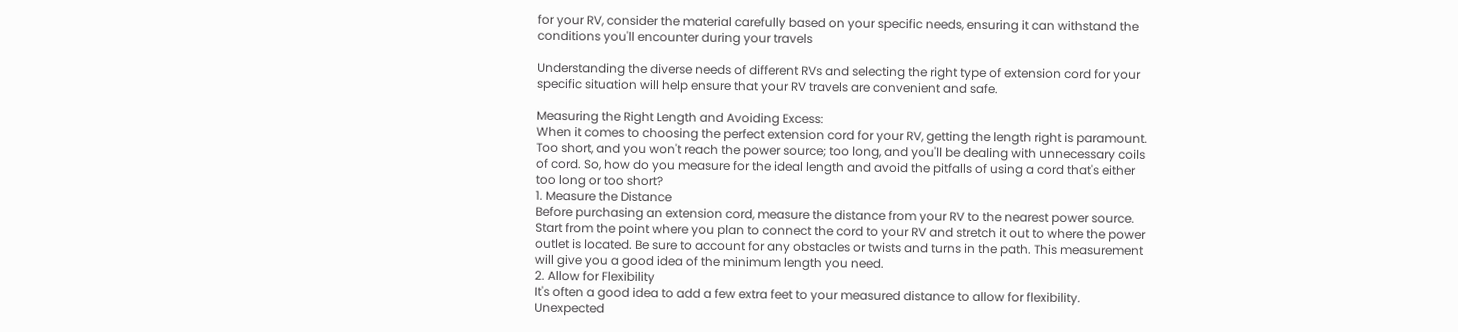for your RV, consider the material carefully based on your specific needs, ensuring it can withstand the conditions you'll encounter during your travels

Understanding the diverse needs of different RVs and selecting the right type of extension cord for your specific situation will help ensure that your RV travels are convenient and safe.

Measuring the Right Length and Avoiding Excess:
When it comes to choosing the perfect extension cord for your RV, getting the length right is paramount. Too short, and you won't reach the power source; too long, and you'll be dealing with unnecessary coils of cord. So, how do you measure for the ideal length and avoid the pitfalls of using a cord that's either too long or too short?
1. Measure the Distance
Before purchasing an extension cord, measure the distance from your RV to the nearest power source. Start from the point where you plan to connect the cord to your RV and stretch it out to where the power outlet is located. Be sure to account for any obstacles or twists and turns in the path. This measurement will give you a good idea of the minimum length you need.
2. Allow for Flexibility
It's often a good idea to add a few extra feet to your measured distance to allow for flexibility. Unexpected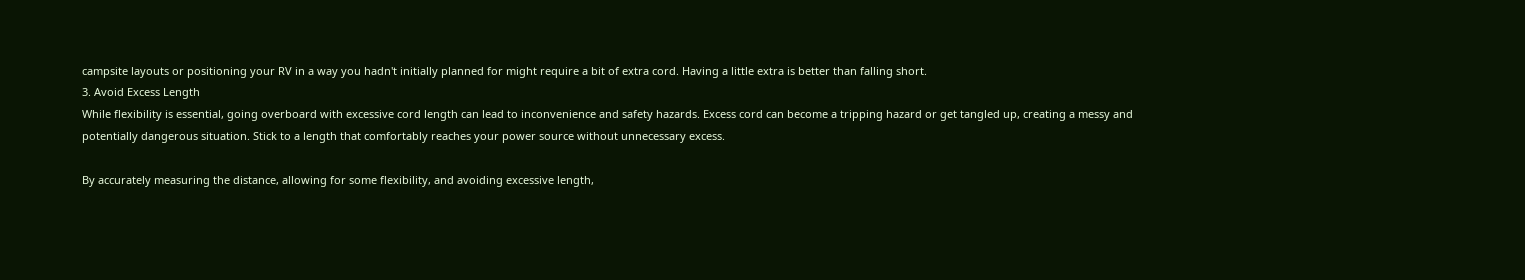campsite layouts or positioning your RV in a way you hadn't initially planned for might require a bit of extra cord. Having a little extra is better than falling short.
3. Avoid Excess Length
While flexibility is essential, going overboard with excessive cord length can lead to inconvenience and safety hazards. Excess cord can become a tripping hazard or get tangled up, creating a messy and potentially dangerous situation. Stick to a length that comfortably reaches your power source without unnecessary excess.

By accurately measuring the distance, allowing for some flexibility, and avoiding excessive length,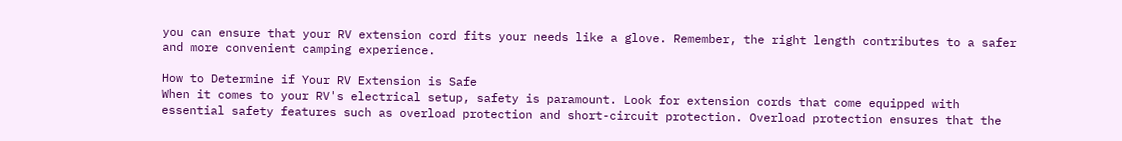you can ensure that your RV extension cord fits your needs like a glove. Remember, the right length contributes to a safer and more convenient camping experience.

How to Determine if Your RV Extension is Safe
When it comes to your RV's electrical setup, safety is paramount. Look for extension cords that come equipped with essential safety features such as overload protection and short-circuit protection. Overload protection ensures that the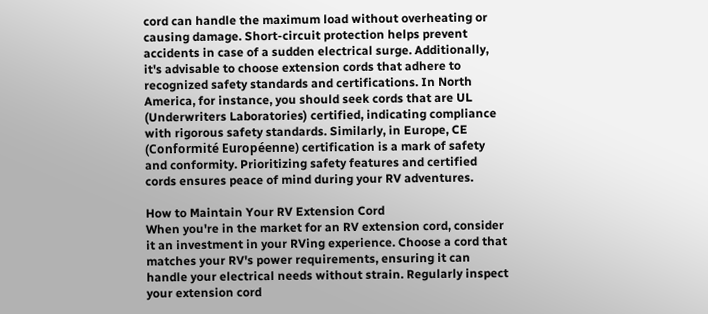cord can handle the maximum load without overheating or causing damage. Short-circuit protection helps prevent accidents in case of a sudden electrical surge. Additionally, it's advisable to choose extension cords that adhere to recognized safety standards and certifications. In North America, for instance, you should seek cords that are UL (Underwriters Laboratories) certified, indicating compliance with rigorous safety standards. Similarly, in Europe, CE (Conformité Européenne) certification is a mark of safety and conformity. Prioritizing safety features and certified cords ensures peace of mind during your RV adventures.

How to Maintain Your RV Extension Cord
When you're in the market for an RV extension cord, consider it an investment in your RVing experience. Choose a cord that matches your RV's power requirements, ensuring it can handle your electrical needs without strain. Regularly inspect your extension cord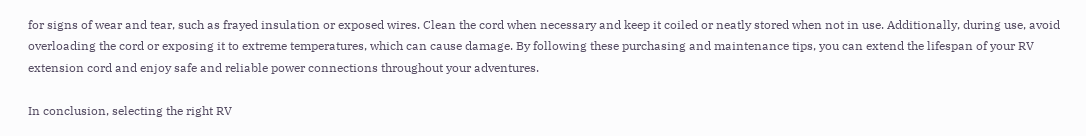for signs of wear and tear, such as frayed insulation or exposed wires. Clean the cord when necessary and keep it coiled or neatly stored when not in use. Additionally, during use, avoid overloading the cord or exposing it to extreme temperatures, which can cause damage. By following these purchasing and maintenance tips, you can extend the lifespan of your RV extension cord and enjoy safe and reliable power connections throughout your adventures.

In conclusion, selecting the right RV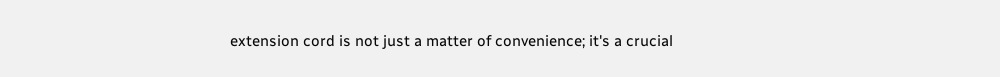extension cord is not just a matter of convenience; it's a crucial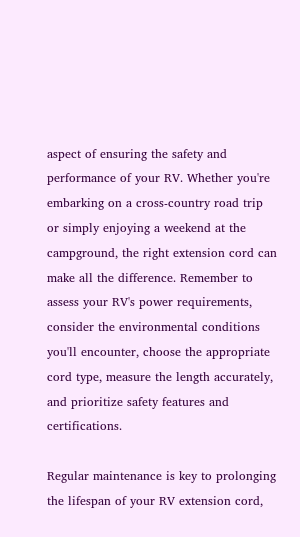aspect of ensuring the safety and performance of your RV. Whether you're embarking on a cross-country road trip or simply enjoying a weekend at the campground, the right extension cord can make all the difference. Remember to assess your RV's power requirements, consider the environmental conditions you'll encounter, choose the appropriate cord type, measure the length accurately, and prioritize safety features and certifications.

Regular maintenance is key to prolonging the lifespan of your RV extension cord,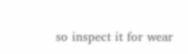so inspect it for wear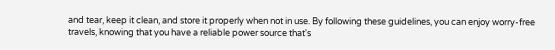and tear, keep it clean, and store it properly when not in use. By following these guidelines, you can enjoy worry-free travels, knowing that you have a reliable power source that's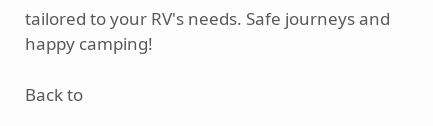tailored to your RV's needs. Safe journeys and happy camping!

Back to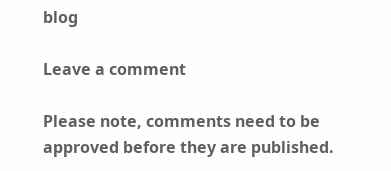blog

Leave a comment

Please note, comments need to be approved before they are published.